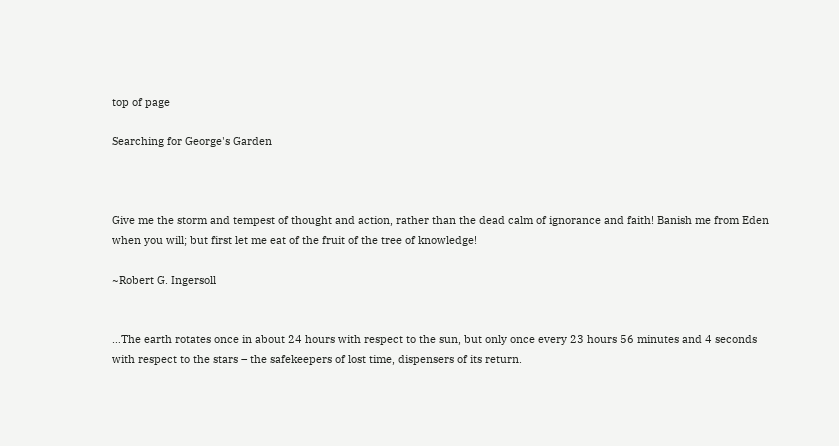top of page

Searching for George's Garden



Give me the storm and tempest of thought and action, rather than the dead calm of ignorance and faith! Banish me from Eden when you will; but first let me eat of the fruit of the tree of knowledge!

~Robert G. Ingersoll


…The earth rotates once in about 24 hours with respect to the sun, but only once every 23 hours 56 minutes and 4 seconds with respect to the stars – the safekeepers of lost time, dispensers of its return.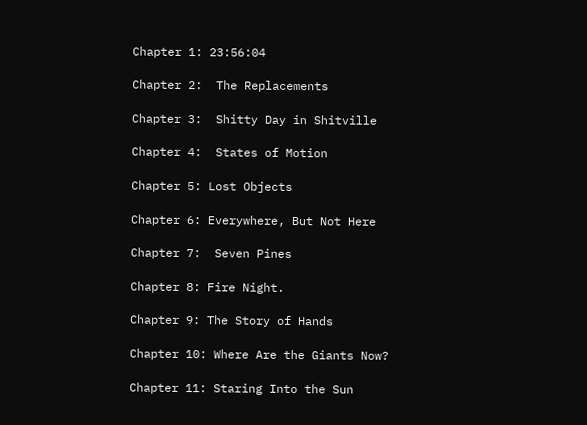Chapter 1: 23:56:04

Chapter 2:  The Replacements

Chapter 3:  Shitty Day in Shitville

Chapter 4:  States of Motion

Chapter 5: Lost Objects

Chapter 6: Everywhere, But Not Here

Chapter 7:  Seven Pines

Chapter 8: Fire Night.

Chapter 9: The Story of Hands

Chapter 10: Where Are the Giants Now?

Chapter 11: Staring Into the Sun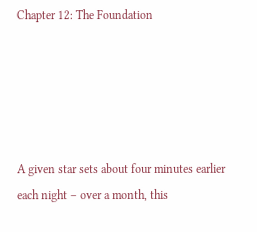Chapter 12: The Foundation





A given star sets about four minutes earlier each night – over a month, this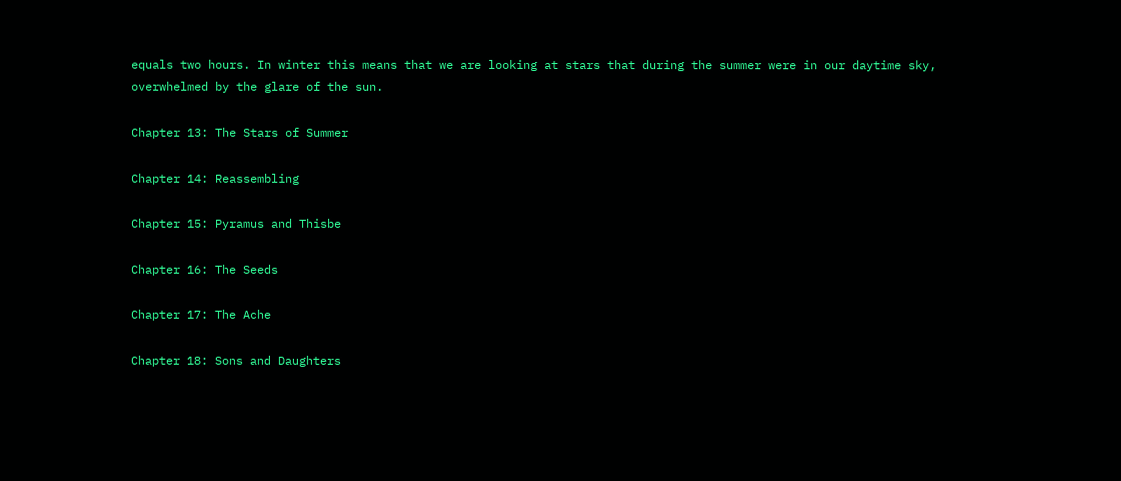equals two hours. In winter this means that we are looking at stars that during the summer were in our daytime sky, overwhelmed by the glare of the sun.

Chapter 13: The Stars of Summer

Chapter 14: Reassembling

Chapter 15: Pyramus and Thisbe

Chapter 16: The Seeds

Chapter 17: The Ache

Chapter 18: Sons and Daughters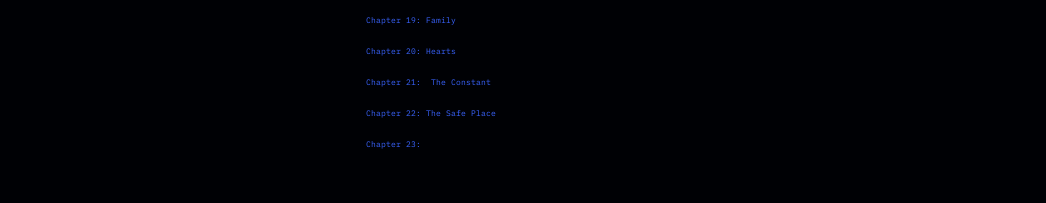Chapter 19: Family

Chapter 20: Hearts

Chapter 21:  The Constant

Chapter 22: The Safe Place

Chapter 23: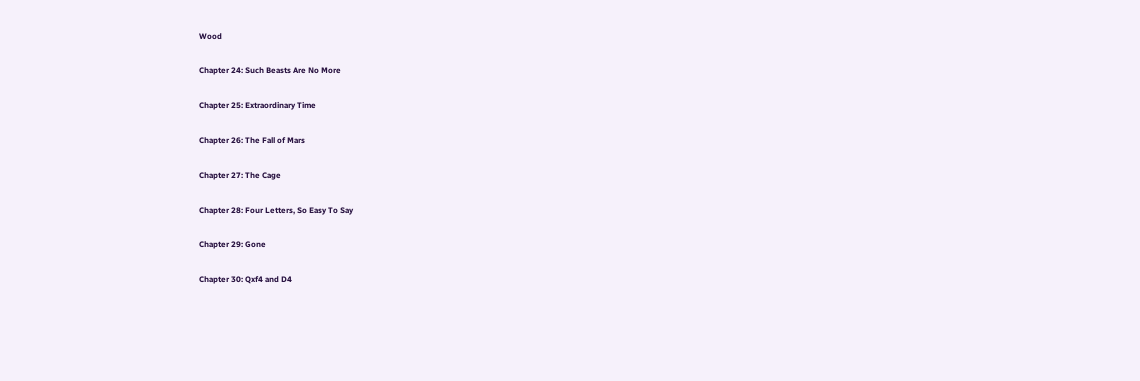Wood

Chapter 24: Such Beasts Are No More

Chapter 25: Extraordinary Time

Chapter 26: The Fall of Mars

Chapter 27: The Cage

Chapter 28: Four Letters, So Easy To Say

Chapter 29: Gone

Chapter 30: Qxf4 and D4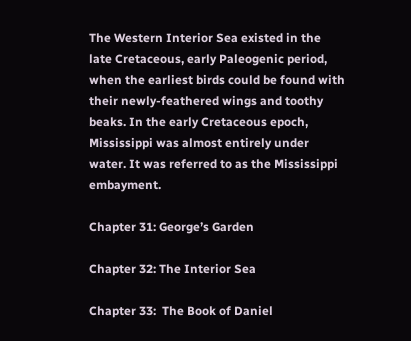The Western Interior Sea existed in the late Cretaceous, early Paleogenic period, when the earliest birds could be found with their newly-feathered wings and toothy beaks. In the early Cretaceous epoch, Mississippi was almost entirely under water. It was referred to as the Mississippi embayment.

Chapter 31: George’s Garden

Chapter 32: The Interior Sea

Chapter 33:  The Book of Daniel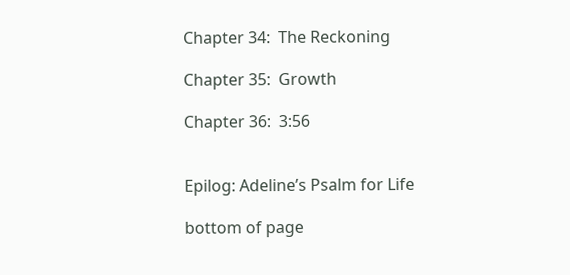Chapter 34:  The Reckoning

Chapter 35:  Growth

Chapter 36:  3:56


Epilog: Adeline’s Psalm for Life

bottom of page